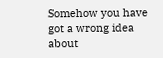Somehow you have got a wrong idea about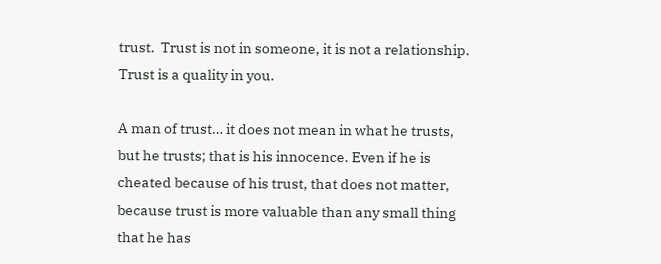trust.  Trust is not in someone, it is not a relationship. Trust is a quality in you.

A man of trust… it does not mean in what he trusts, but he trusts; that is his innocence. Even if he is cheated because of his trust, that does not matter, because trust is more valuable than any small thing that he has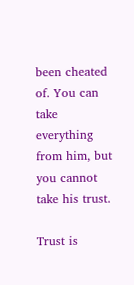been cheated of. You can take everything from him, but you cannot take his trust.

Trust is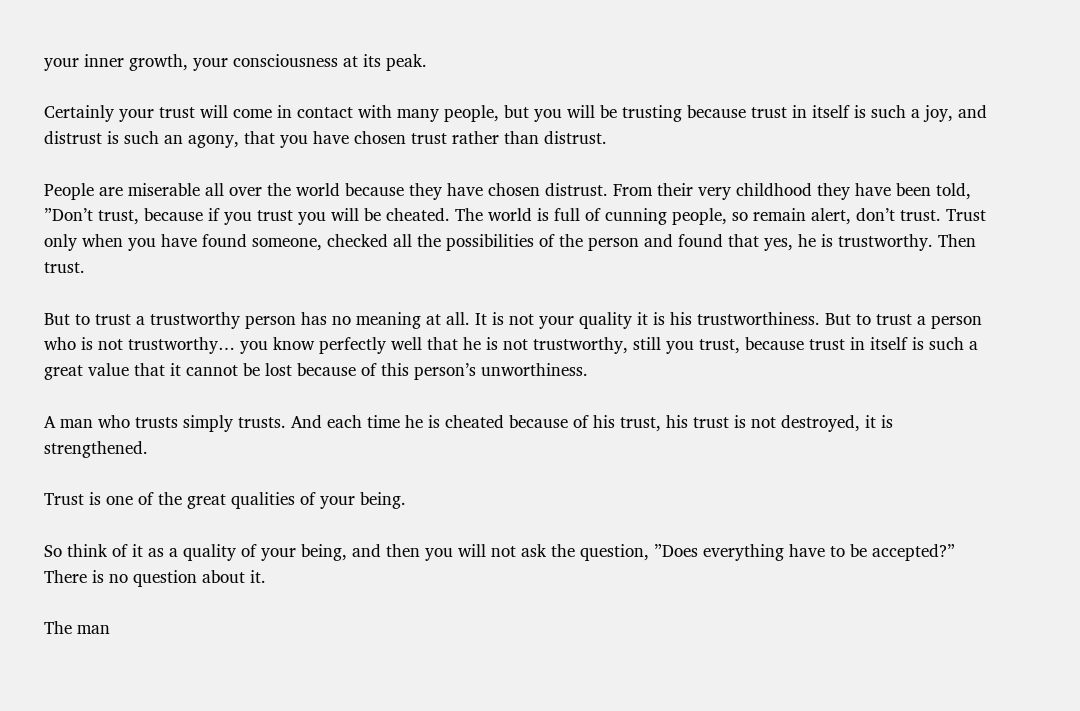your inner growth, your consciousness at its peak.

Certainly your trust will come in contact with many people, but you will be trusting because trust in itself is such a joy, and distrust is such an agony, that you have chosen trust rather than distrust.

People are miserable all over the world because they have chosen distrust. From their very childhood they have been told, ”Don’t trust, because if you trust you will be cheated. The world is full of cunning people, so remain alert, don’t trust. Trust only when you have found someone, checked all the possibilities of the person and found that yes, he is trustworthy. Then trust.

But to trust a trustworthy person has no meaning at all. It is not your quality it is his trustworthiness. But to trust a person who is not trustworthy… you know perfectly well that he is not trustworthy, still you trust, because trust in itself is such a great value that it cannot be lost because of this person’s unworthiness.

A man who trusts simply trusts. And each time he is cheated because of his trust, his trust is not destroyed, it is strengthened.

Trust is one of the great qualities of your being.

So think of it as a quality of your being, and then you will not ask the question, ”Does everything have to be accepted?” There is no question about it.

The man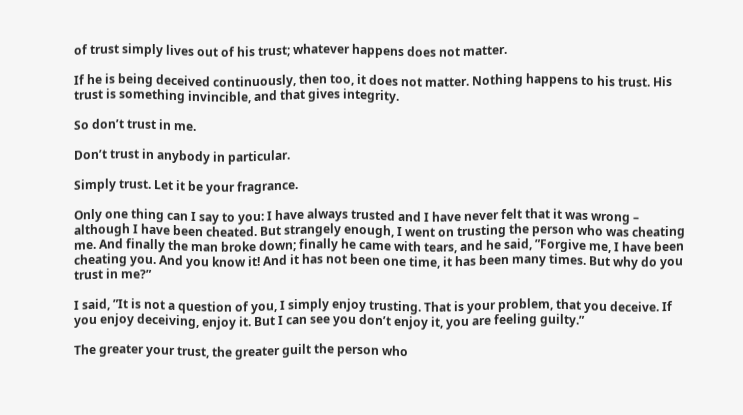of trust simply lives out of his trust; whatever happens does not matter.

If he is being deceived continuously, then too, it does not matter. Nothing happens to his trust. His trust is something invincible, and that gives integrity.

So don’t trust in me.

Don’t trust in anybody in particular.

Simply trust. Let it be your fragrance.

Only one thing can I say to you: I have always trusted and I have never felt that it was wrong – although I have been cheated. But strangely enough, I went on trusting the person who was cheating me. And finally the man broke down; finally he came with tears, and he said, ”Forgive me, I have been cheating you. And you know it! And it has not been one time, it has been many times. But why do you trust in me?”

I said, ”It is not a question of you, I simply enjoy trusting. That is your problem, that you deceive. If you enjoy deceiving, enjoy it. But I can see you don’t enjoy it, you are feeling guilty.”

The greater your trust, the greater guilt the person who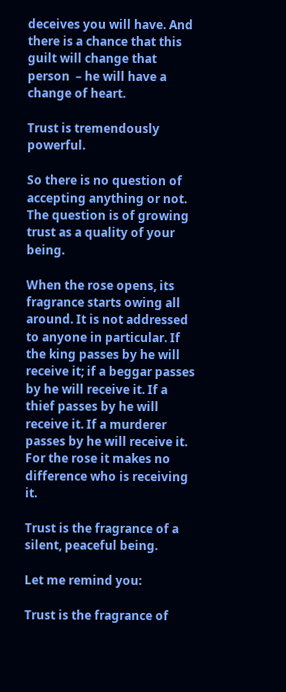deceives you will have. And there is a chance that this guilt will change that person  – he will have a change of heart.

Trust is tremendously powerful.

So there is no question of accepting anything or not. The question is of growing trust as a quality of your being.

When the rose opens, its fragrance starts owing all around. It is not addressed to anyone in particular. If the king passes by he will receive it; if a beggar passes by he will receive it. If a thief passes by he will receive it. If a murderer passes by he will receive it. For the rose it makes no difference who is receiving it.

Trust is the fragrance of a silent, peaceful being.

Let me remind you:

Trust is the fragrance of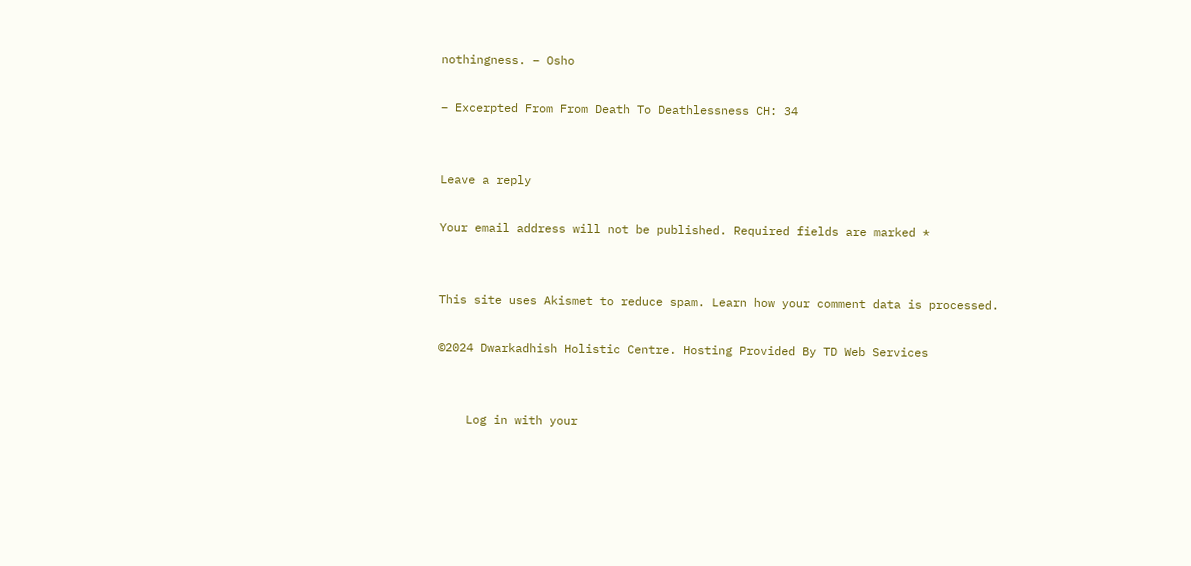nothingness. – Osho

– Excerpted From From Death To Deathlessness CH: 34


Leave a reply

Your email address will not be published. Required fields are marked *


This site uses Akismet to reduce spam. Learn how your comment data is processed.

©2024 Dwarkadhish Holistic Centre. Hosting Provided By TD Web Services


    Log in with your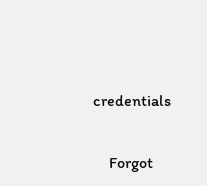credentials


    Forgot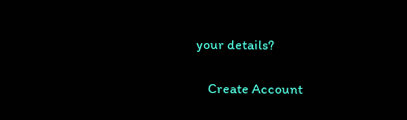your details?

    Create Account